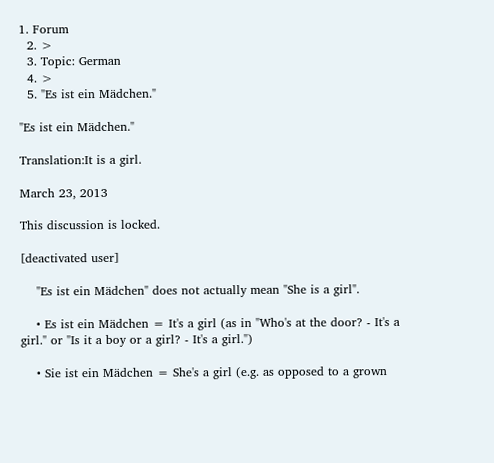1. Forum
  2. >
  3. Topic: German
  4. >
  5. "Es ist ein Mädchen."

"Es ist ein Mädchen."

Translation:It is a girl.

March 23, 2013

This discussion is locked.

[deactivated user]

    "Es ist ein Mädchen" does not actually mean "She is a girl".

    • Es ist ein Mädchen = It's a girl (as in "Who's at the door? - It's a girl." or "Is it a boy or a girl? - It's a girl.")

    • Sie ist ein Mädchen = She's a girl (e.g. as opposed to a grown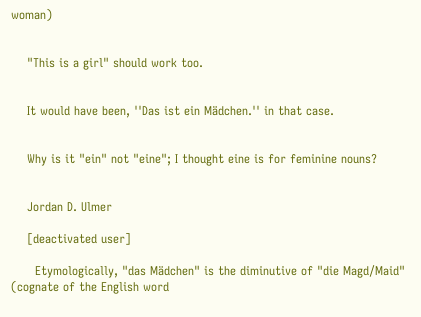woman)


    "This is a girl" should work too.


    It would have been, ''Das ist ein Mädchen.'' in that case.


    Why is it "ein" not "eine"; I thought eine is for feminine nouns?


    Jordan D. Ulmer

    [deactivated user]

      Etymologically, "das Mädchen" is the diminutive of "die Magd/Maid" (cognate of the English word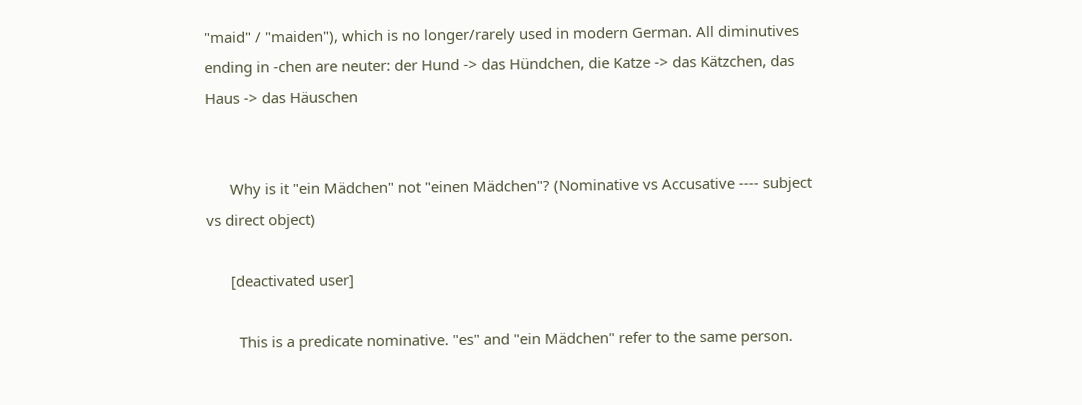"maid" / "maiden"), which is no longer/rarely used in modern German. All diminutives ending in -chen are neuter: der Hund -> das Hündchen, die Katze -> das Kätzchen, das Haus -> das Häuschen


      Why is it "ein Mädchen" not "einen Mädchen"? (Nominative vs Accusative ---- subject vs direct object)

      [deactivated user]

        This is a predicate nominative. "es" and "ein Mädchen" refer to the same person.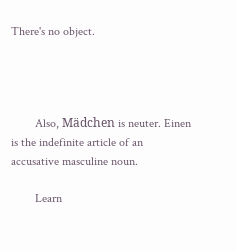There's no object.




        Also, Mädchen is neuter. Einen is the indefinite article of an accusative masculine noun.

        Learn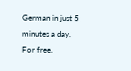German in just 5 minutes a day. For free.